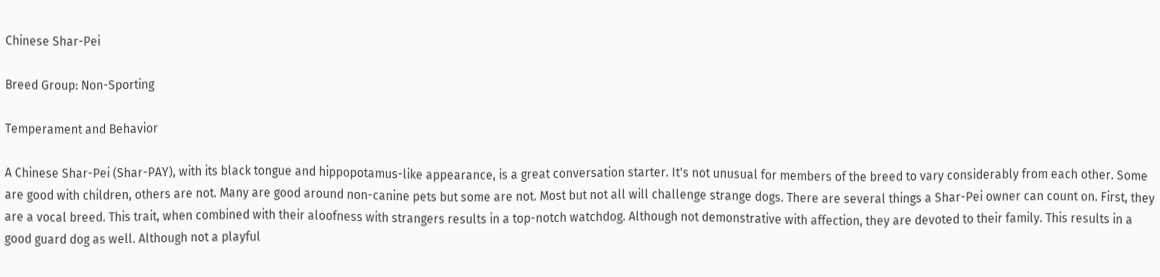Chinese Shar-Pei

Breed Group: Non-Sporting

Temperament and Behavior

A Chinese Shar-Pei (Shar-PAY), with its black tongue and hippopotamus-like appearance, is a great conversation starter. It's not unusual for members of the breed to vary considerably from each other. Some are good with children, others are not. Many are good around non-canine pets but some are not. Most but not all will challenge strange dogs. There are several things a Shar-Pei owner can count on. First, they are a vocal breed. This trait, when combined with their aloofness with strangers results in a top-notch watchdog. Although not demonstrative with affection, they are devoted to their family. This results in a good guard dog as well. Although not a playful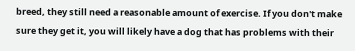breed, they still need a reasonable amount of exercise. If you don't make sure they get it, you will likely have a dog that has problems with their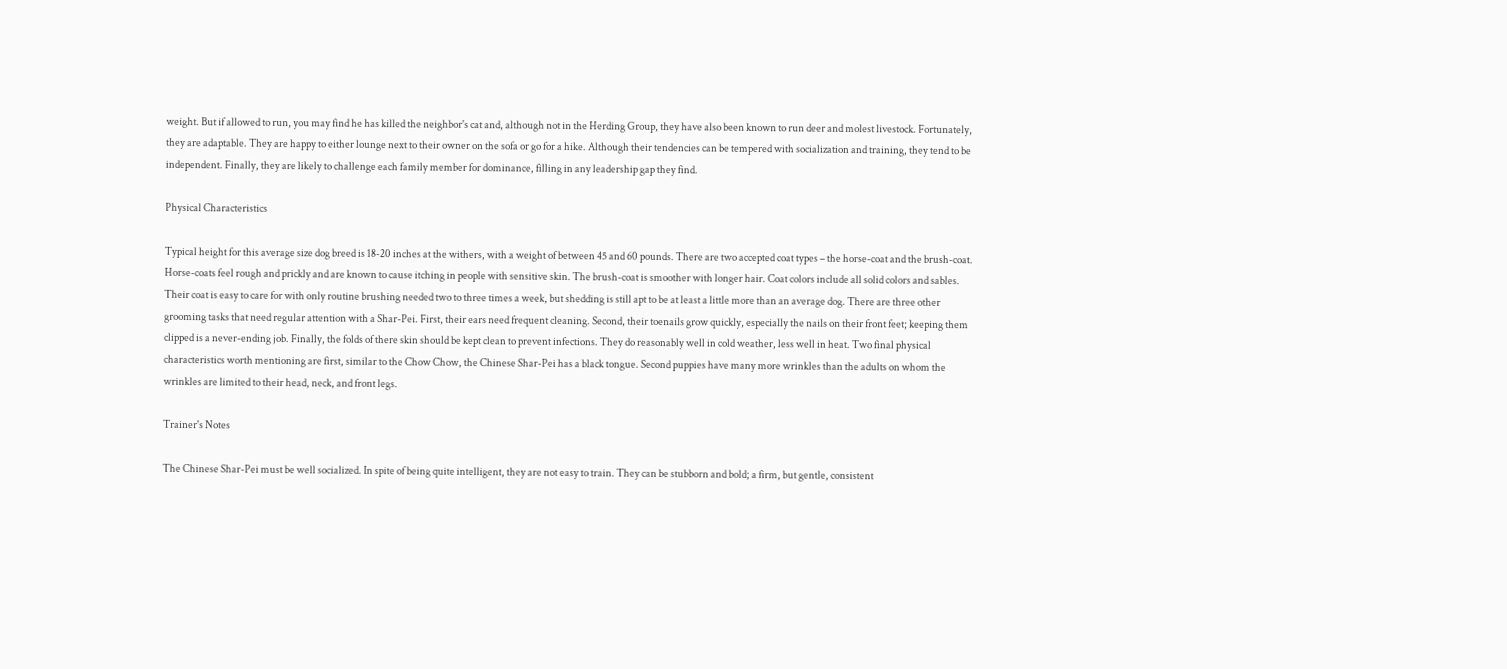weight. But if allowed to run, you may find he has killed the neighbor's cat and, although not in the Herding Group, they have also been known to run deer and molest livestock. Fortunately, they are adaptable. They are happy to either lounge next to their owner on the sofa or go for a hike. Although their tendencies can be tempered with socialization and training, they tend to be independent. Finally, they are likely to challenge each family member for dominance, filling in any leadership gap they find.

Physical Characteristics

Typical height for this average size dog breed is 18-20 inches at the withers, with a weight of between 45 and 60 pounds. There are two accepted coat types – the horse-coat and the brush-coat. Horse-coats feel rough and prickly and are known to cause itching in people with sensitive skin. The brush-coat is smoother with longer hair. Coat colors include all solid colors and sables. Their coat is easy to care for with only routine brushing needed two to three times a week, but shedding is still apt to be at least a little more than an average dog. There are three other grooming tasks that need regular attention with a Shar-Pei. First, their ears need frequent cleaning. Second, their toenails grow quickly, especially the nails on their front feet; keeping them clipped is a never-ending job. Finally, the folds of there skin should be kept clean to prevent infections. They do reasonably well in cold weather, less well in heat. Two final physical characteristics worth mentioning are first, similar to the Chow Chow, the Chinese Shar-Pei has a black tongue. Second puppies have many more wrinkles than the adults on whom the wrinkles are limited to their head, neck, and front legs.

Trainer's Notes

The Chinese Shar-Pei must be well socialized. In spite of being quite intelligent, they are not easy to train. They can be stubborn and bold; a firm, but gentle, consistent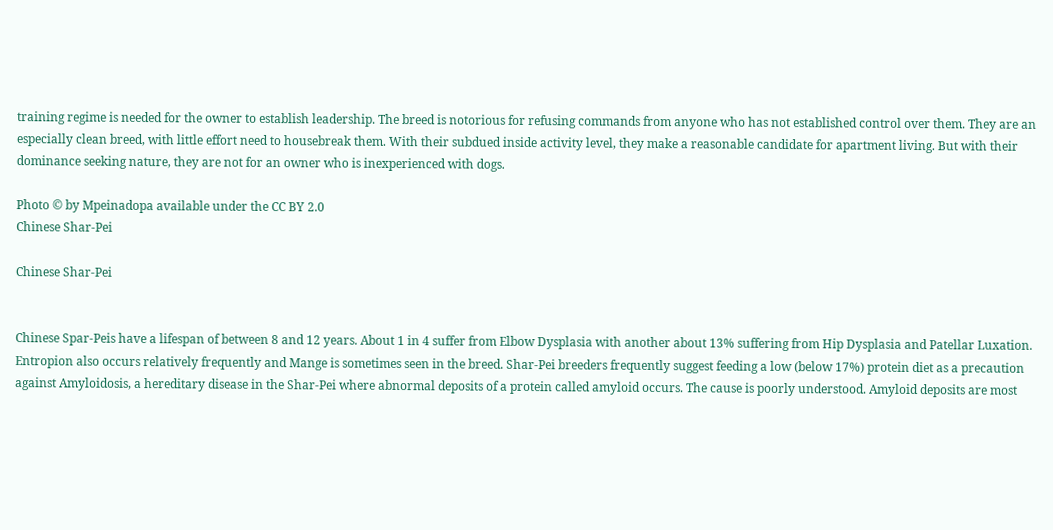training regime is needed for the owner to establish leadership. The breed is notorious for refusing commands from anyone who has not established control over them. They are an especially clean breed, with little effort need to housebreak them. With their subdued inside activity level, they make a reasonable candidate for apartment living. But with their dominance seeking nature, they are not for an owner who is inexperienced with dogs.

Photo © by Mpeinadopa available under the CC BY 2.0
Chinese Shar-Pei

Chinese Shar-Pei


Chinese Spar-Peis have a lifespan of between 8 and 12 years. About 1 in 4 suffer from Elbow Dysplasia with another about 13% suffering from Hip Dysplasia and Patellar Luxation. Entropion also occurs relatively frequently and Mange is sometimes seen in the breed. Shar-Pei breeders frequently suggest feeding a low (below 17%) protein diet as a precaution against Amyloidosis, a hereditary disease in the Shar-Pei where abnormal deposits of a protein called amyloid occurs. The cause is poorly understood. Amyloid deposits are most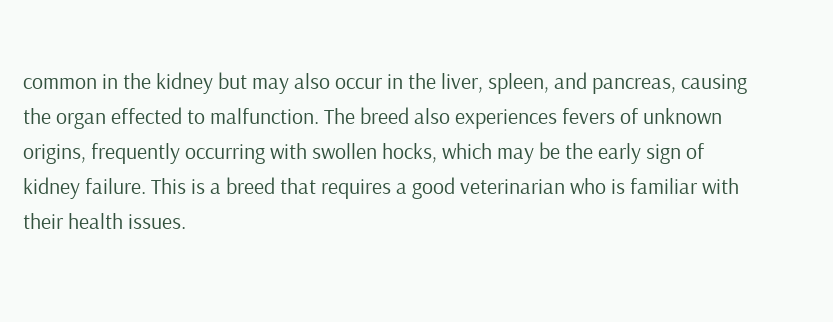common in the kidney but may also occur in the liver, spleen, and pancreas, causing the organ effected to malfunction. The breed also experiences fevers of unknown origins, frequently occurring with swollen hocks, which may be the early sign of kidney failure. This is a breed that requires a good veterinarian who is familiar with their health issues.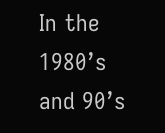In the 1980’s and 90’s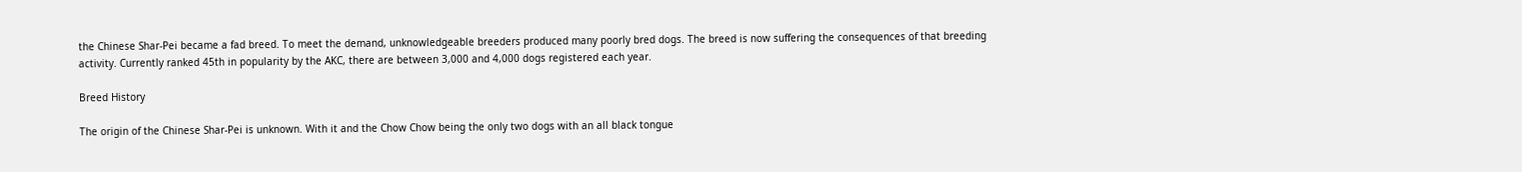the Chinese Shar-Pei became a fad breed. To meet the demand, unknowledgeable breeders produced many poorly bred dogs. The breed is now suffering the consequences of that breeding activity. Currently ranked 45th in popularity by the AKC, there are between 3,000 and 4,000 dogs registered each year.

Breed History

The origin of the Chinese Shar-Pei is unknown. With it and the Chow Chow being the only two dogs with an all black tongue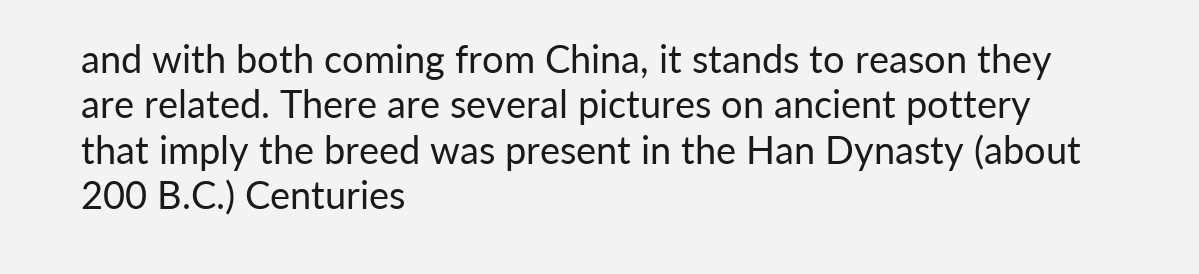and with both coming from China, it stands to reason they are related. There are several pictures on ancient pottery that imply the breed was present in the Han Dynasty (about 200 B.C.) Centuries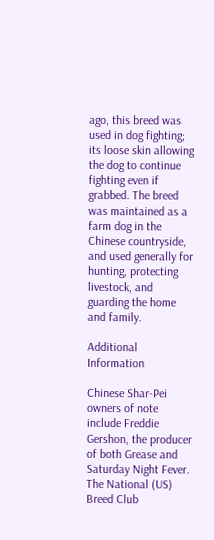ago, this breed was used in dog fighting; its loose skin allowing the dog to continue fighting even if grabbed. The breed was maintained as a farm dog in the Chinese countryside, and used generally for hunting, protecting livestock, and guarding the home and family.

Additional Information

Chinese Shar-Pei owners of note include Freddie Gershon, the producer of both Grease and Saturday Night Fever. The National (US) Breed Club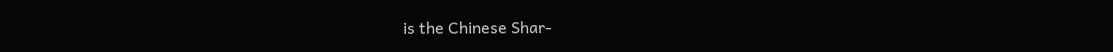is the Chinese Shar-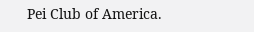Pei Club of America.